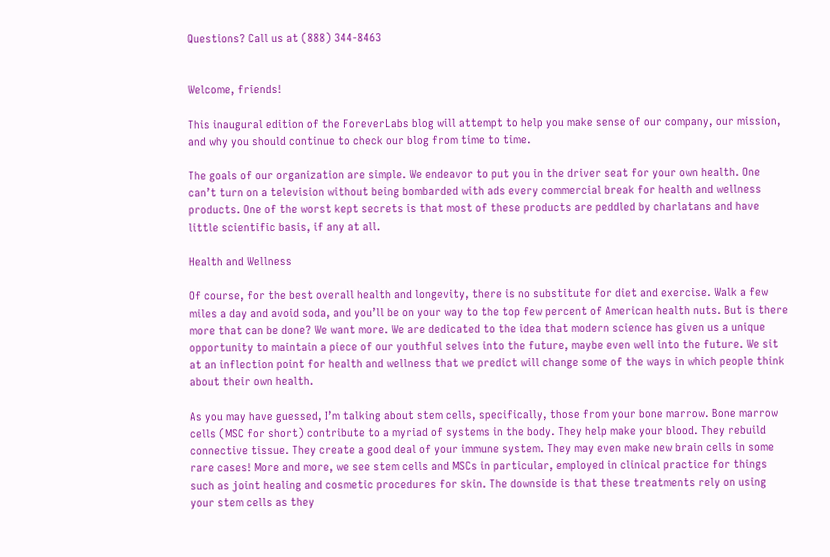Questions? Call us at (888) 344-8463


Welcome, friends!

This inaugural edition of the ForeverLabs blog will attempt to help you make sense of our company, our mission, and why you should continue to check our blog from time to time.

The goals of our organization are simple. We endeavor to put you in the driver seat for your own health. One can’t turn on a television without being bombarded with ads every commercial break for health and wellness products. One of the worst kept secrets is that most of these products are peddled by charlatans and have little scientific basis, if any at all.

Health and Wellness

Of course, for the best overall health and longevity, there is no substitute for diet and exercise. Walk a few miles a day and avoid soda, and you’ll be on your way to the top few percent of American health nuts. But is there more that can be done? We want more. We are dedicated to the idea that modern science has given us a unique opportunity to maintain a piece of our youthful selves into the future, maybe even well into the future. We sit at an inflection point for health and wellness that we predict will change some of the ways in which people think about their own health.

As you may have guessed, I’m talking about stem cells, specifically, those from your bone marrow. Bone marrow cells (MSC for short) contribute to a myriad of systems in the body. They help make your blood. They rebuild connective tissue. They create a good deal of your immune system. They may even make new brain cells in some rare cases! More and more, we see stem cells and MSCs in particular, employed in clinical practice for things such as joint healing and cosmetic procedures for skin. The downside is that these treatments rely on using your stem cells as they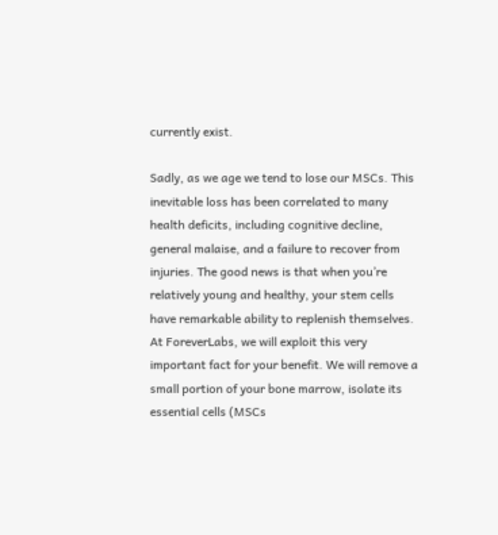currently exist.

Sadly, as we age we tend to lose our MSCs. This inevitable loss has been correlated to many health deficits, including cognitive decline, general malaise, and a failure to recover from injuries. The good news is that when you’re relatively young and healthy, your stem cells have remarkable ability to replenish themselves. At ForeverLabs, we will exploit this very important fact for your benefit. We will remove a small portion of your bone marrow, isolate its essential cells (MSCs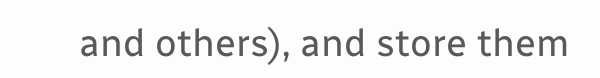and others), and store them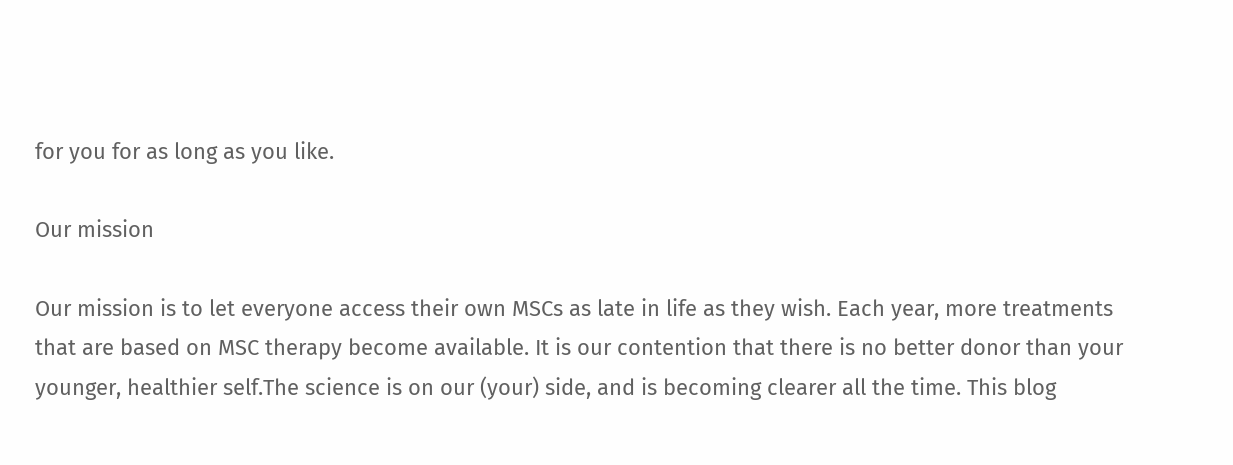for you for as long as you like.

Our mission

Our mission is to let everyone access their own MSCs as late in life as they wish. Each year, more treatments that are based on MSC therapy become available. It is our contention that there is no better donor than your younger, healthier self.The science is on our (your) side, and is becoming clearer all the time. This blog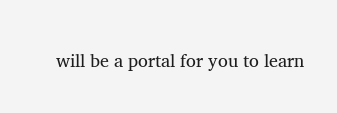will be a portal for you to learn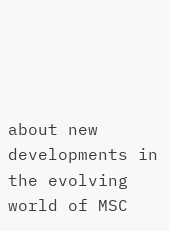about new developments in the evolving world of MSC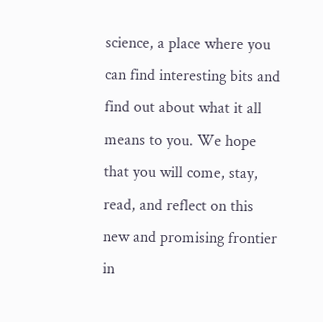science, a place where you can find interesting bits and find out about what it all means to you. We hope that you will come, stay, read, and reflect on this new and promising frontier in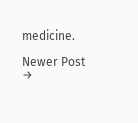medicine.

Newer Post →